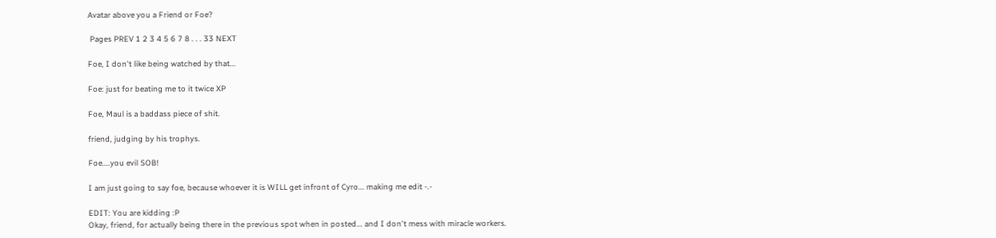Avatar above you a Friend or Foe?

 Pages PREV 1 2 3 4 5 6 7 8 . . . 33 NEXT

Foe, I don't like being watched by that...

Foe: just for beating me to it twice XP

Foe, Maul is a baddass piece of shit.

friend, judging by his trophys.

Foe....you evil SOB!

I am just going to say foe, because whoever it is WILL get infront of Cyro... making me edit -.-

EDIT: You are kidding :P
Okay, friend, for actually being there in the previous spot when in posted... and I don't mess with miracle workers.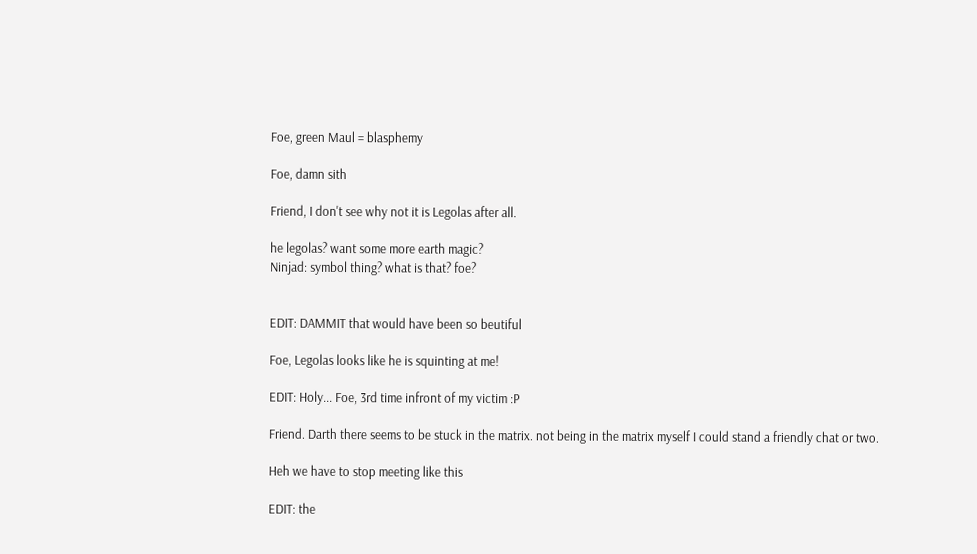Foe, green Maul = blasphemy

Foe, damn sith

Friend, I don't see why not it is Legolas after all.

he legolas? want some more earth magic?
Ninjad: symbol thing? what is that? foe?


EDIT: DAMMIT that would have been so beutiful

Foe, Legolas looks like he is squinting at me!

EDIT: Holy... Foe, 3rd time infront of my victim :P

Friend. Darth there seems to be stuck in the matrix. not being in the matrix myself I could stand a friendly chat or two.

Heh we have to stop meeting like this

EDIT: the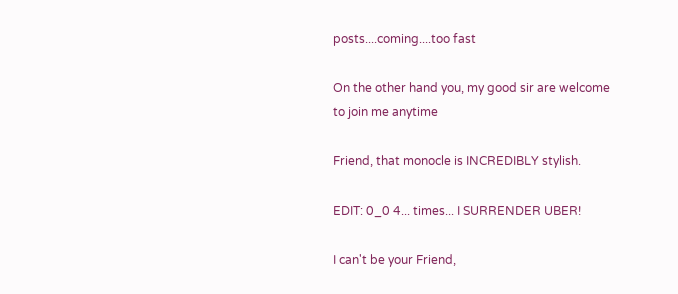posts....coming....too fast

On the other hand you, my good sir are welcome to join me anytime

Friend, that monocle is INCREDIBLY stylish.

EDIT: 0_0 4... times... I SURRENDER UBER!

I can't be your Friend,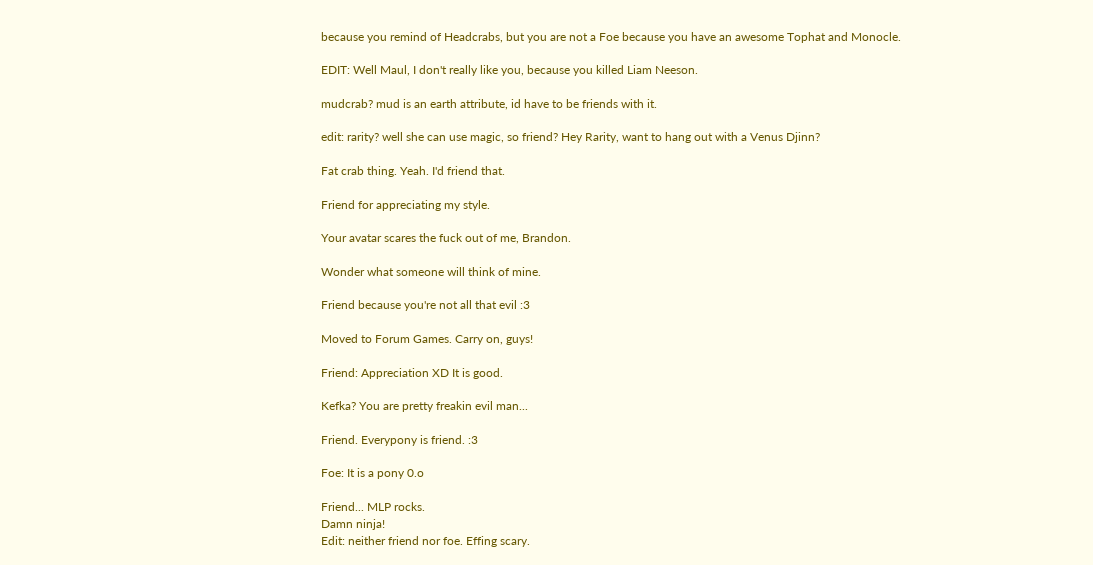because you remind of Headcrabs, but you are not a Foe because you have an awesome Tophat and Monocle.

EDIT: Well Maul, I don't really like you, because you killed Liam Neeson.

mudcrab? mud is an earth attribute, id have to be friends with it.

edit: rarity? well she can use magic, so friend? Hey Rarity, want to hang out with a Venus Djinn?

Fat crab thing. Yeah. I'd friend that.

Friend for appreciating my style.

Your avatar scares the fuck out of me, Brandon.

Wonder what someone will think of mine.

Friend because you're not all that evil :3

Moved to Forum Games. Carry on, guys!

Friend: Appreciation XD It is good.

Kefka? You are pretty freakin evil man...

Friend. Everypony is friend. :3

Foe: It is a pony 0.o

Friend... MLP rocks.
Damn ninja!
Edit: neither friend nor foe. Effing scary.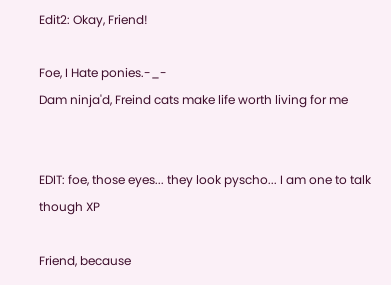Edit2: Okay, Friend!

Foe, I Hate ponies.-_-
Dam ninja'd, Freind cats make life worth living for me


EDIT: foe, those eyes... they look pyscho... I am one to talk though XP

Friend, because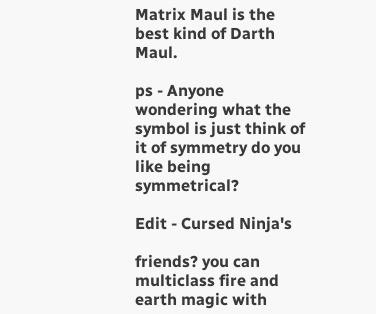Matrix Maul is the best kind of Darth Maul.

ps - Anyone wondering what the symbol is just think of it of symmetry do you like being symmetrical?

Edit - Cursed Ninja's

friends? you can multiclass fire and earth magic with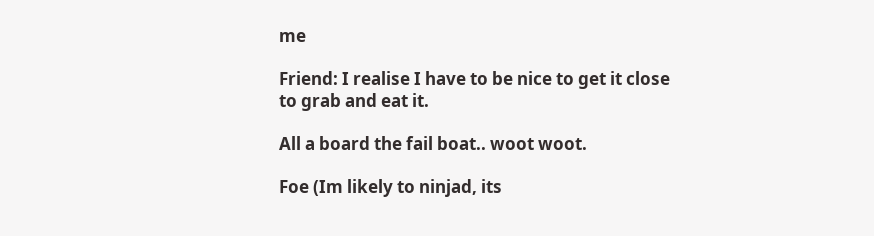me

Friend: I realise I have to be nice to get it close to grab and eat it.

All a board the fail boat.. woot woot.

Foe (Im likely to ninjad, its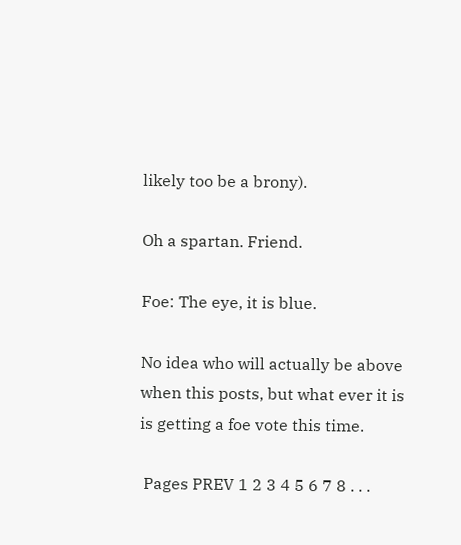likely too be a brony).

Oh a spartan. Friend.

Foe: The eye, it is blue.

No idea who will actually be above when this posts, but what ever it is is getting a foe vote this time.

 Pages PREV 1 2 3 4 5 6 7 8 . . .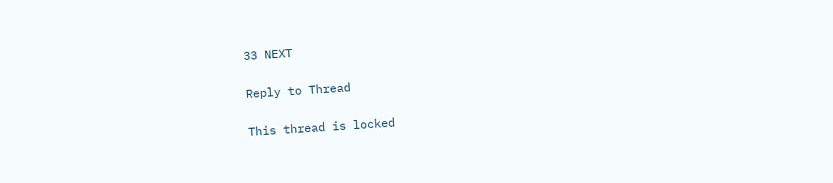33 NEXT

Reply to Thread

This thread is locked